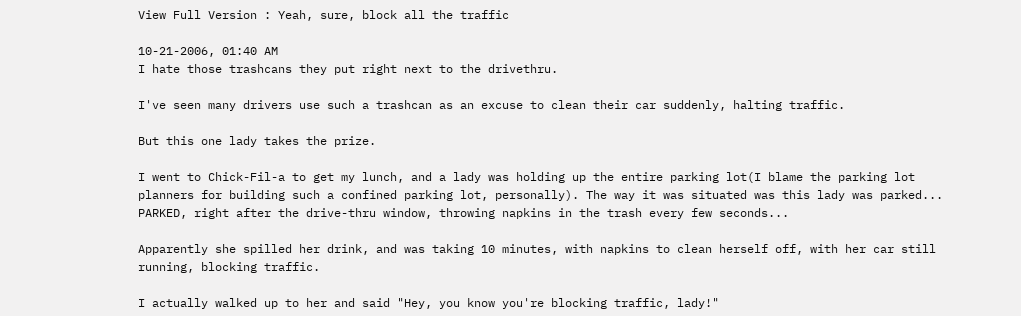View Full Version : Yeah, sure, block all the traffic

10-21-2006, 01:40 AM
I hate those trashcans they put right next to the drivethru.

I've seen many drivers use such a trashcan as an excuse to clean their car suddenly, halting traffic.

But this one lady takes the prize.

I went to Chick-Fil-a to get my lunch, and a lady was holding up the entire parking lot(I blame the parking lot planners for building such a confined parking lot, personally). The way it was situated was this lady was parked... PARKED, right after the drive-thru window, throwing napkins in the trash every few seconds...

Apparently she spilled her drink, and was taking 10 minutes, with napkins to clean herself off, with her car still running, blocking traffic.

I actually walked up to her and said "Hey, you know you're blocking traffic, lady!"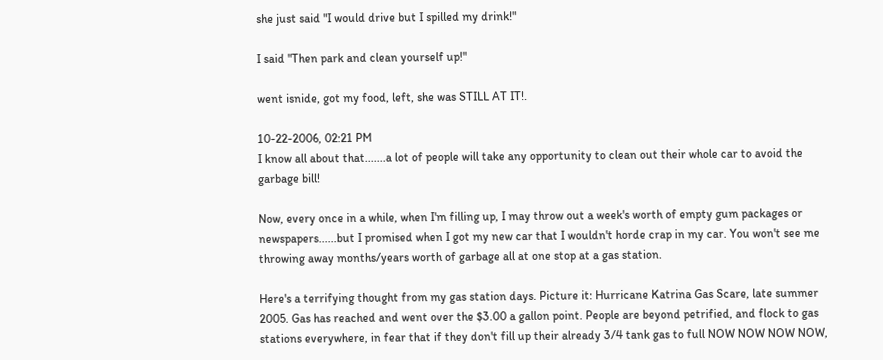she just said "I would drive but I spilled my drink!"

I said "Then park and clean yourself up!"

went isnide, got my food, left, she was STILL AT IT!.

10-22-2006, 02:21 PM
I know all about that.......a lot of people will take any opportunity to clean out their whole car to avoid the garbage bill!

Now, every once in a while, when I'm filling up, I may throw out a week's worth of empty gum packages or newspapers......but I promised when I got my new car that I wouldn't horde crap in my car. You won't see me throwing away months/years worth of garbage all at one stop at a gas station.

Here's a terrifying thought from my gas station days. Picture it: Hurricane Katrina Gas Scare, late summer 2005. Gas has reached and went over the $3.00 a gallon point. People are beyond petrified, and flock to gas stations everywhere, in fear that if they don't fill up their already 3/4 tank gas to full NOW NOW NOW NOW,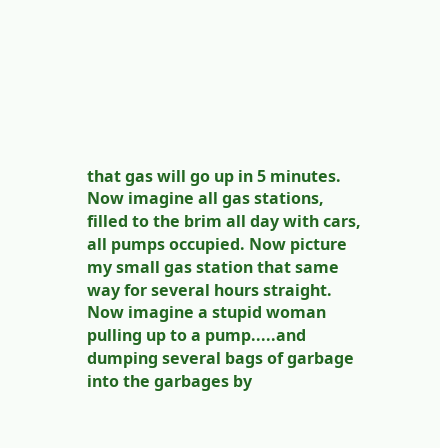that gas will go up in 5 minutes. Now imagine all gas stations, filled to the brim all day with cars, all pumps occupied. Now picture my small gas station that same way for several hours straight. Now imagine a stupid woman pulling up to a pump.....and dumping several bags of garbage into the garbages by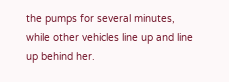the pumps for several minutes, while other vehicles line up and line up behind her.